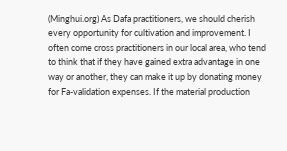(Minghui.org) As Dafa practitioners, we should cherish every opportunity for cultivation and improvement. I often come cross practitioners in our local area, who tend to think that if they have gained extra advantage in one way or another, they can make it up by donating money for Fa-validation expenses. If the material production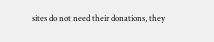sites do not need their donations, they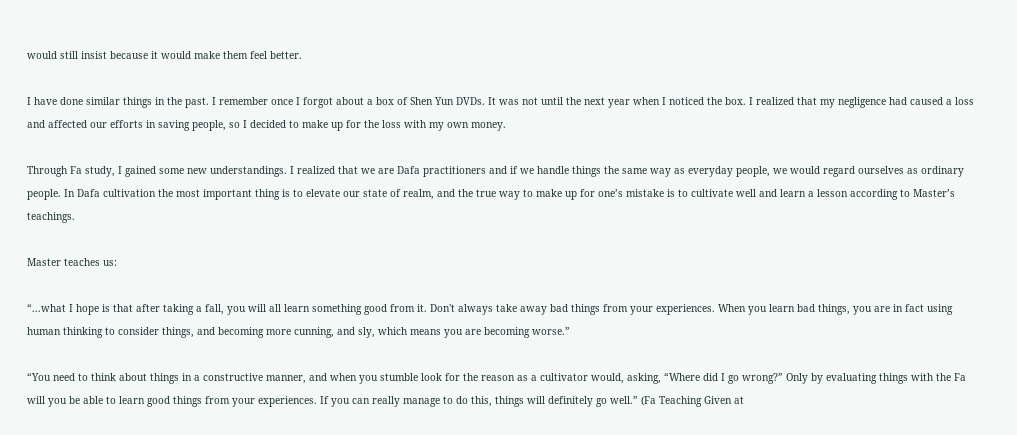would still insist because it would make them feel better.

I have done similar things in the past. I remember once I forgot about a box of Shen Yun DVDs. It was not until the next year when I noticed the box. I realized that my negligence had caused a loss and affected our efforts in saving people, so I decided to make up for the loss with my own money.

Through Fa study, I gained some new understandings. I realized that we are Dafa practitioners and if we handle things the same way as everyday people, we would regard ourselves as ordinary people. In Dafa cultivation the most important thing is to elevate our state of realm, and the true way to make up for one’s mistake is to cultivate well and learn a lesson according to Master’s teachings.

Master teaches us:

“...what I hope is that after taking a fall, you will all learn something good from it. Don't always take away bad things from your experiences. When you learn bad things, you are in fact using human thinking to consider things, and becoming more cunning, and sly, which means you are becoming worse.”

“You need to think about things in a constructive manner, and when you stumble look for the reason as a cultivator would, asking, “Where did I go wrong?” Only by evaluating things with the Fa will you be able to learn good things from your experiences. If you can really manage to do this, things will definitely go well.” (Fa Teaching Given at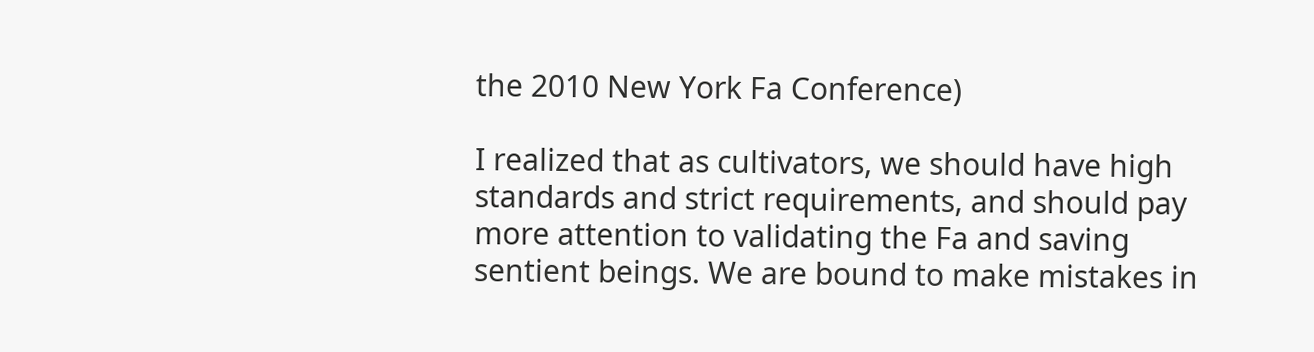the 2010 New York Fa Conference)

I realized that as cultivators, we should have high standards and strict requirements, and should pay more attention to validating the Fa and saving sentient beings. We are bound to make mistakes in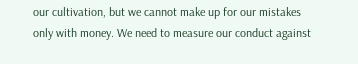our cultivation, but we cannot make up for our mistakes only with money. We need to measure our conduct against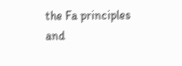the Fa principles and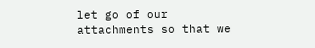let go of our attachments so that we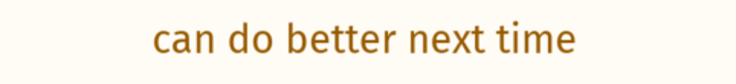can do better next time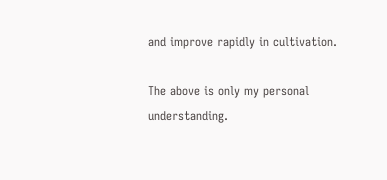and improve rapidly in cultivation.

The above is only my personal understanding.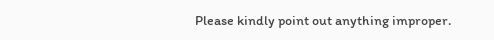Please kindly point out anything improper.